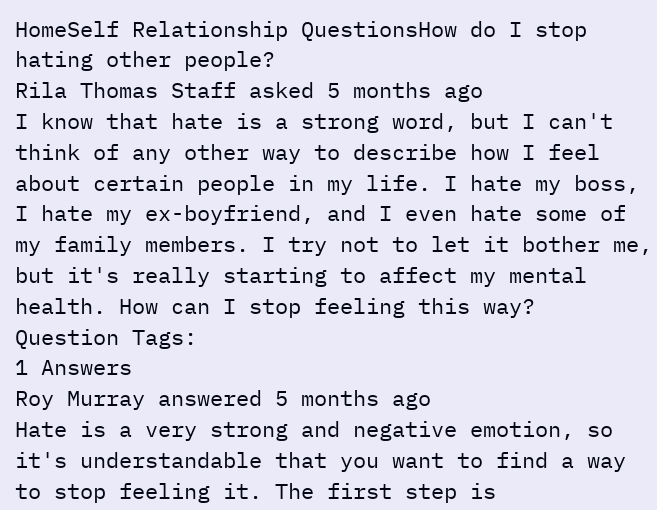HomeSelf Relationship QuestionsHow do I stop hating other people?
Rila Thomas Staff asked 5 months ago
I know that hate is a strong word, but I can't think of any other way to describe how I feel about certain people in my life. I hate my boss, I hate my ex-boyfriend, and I even hate some of my family members. I try not to let it bother me, but it's really starting to affect my mental health. How can I stop feeling this way?
Question Tags:
1 Answers
Roy Murray answered 5 months ago
Hate is a very strong and negative emotion, so it's understandable that you want to find a way to stop feeling it. The first step is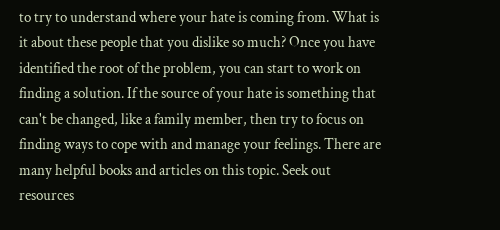to try to understand where your hate is coming from. What is it about these people that you dislike so much? Once you have identified the root of the problem, you can start to work on finding a solution. If the source of your hate is something that can't be changed, like a family member, then try to focus on finding ways to cope with and manage your feelings. There are many helpful books and articles on this topic. Seek out resources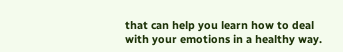that can help you learn how to deal with your emotions in a healthy way.